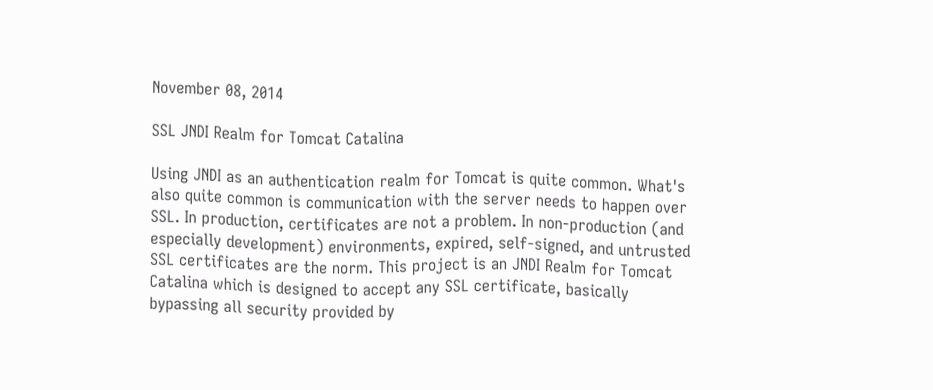November 08, 2014

SSL JNDI Realm for Tomcat Catalina

Using JNDI as an authentication realm for Tomcat is quite common. What's also quite common is communication with the server needs to happen over SSL. In production, certificates are not a problem. In non-production (and especially development) environments, expired, self-signed, and untrusted SSL certificates are the norm. This project is an JNDI Realm for Tomcat Catalina which is designed to accept any SSL certificate, basically bypassing all security provided by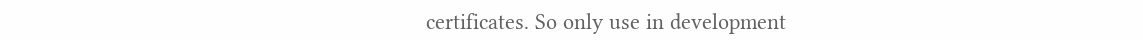certificates. So only use in development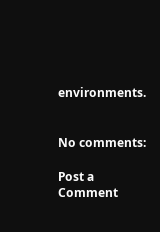environments.


No comments:

Post a Comment